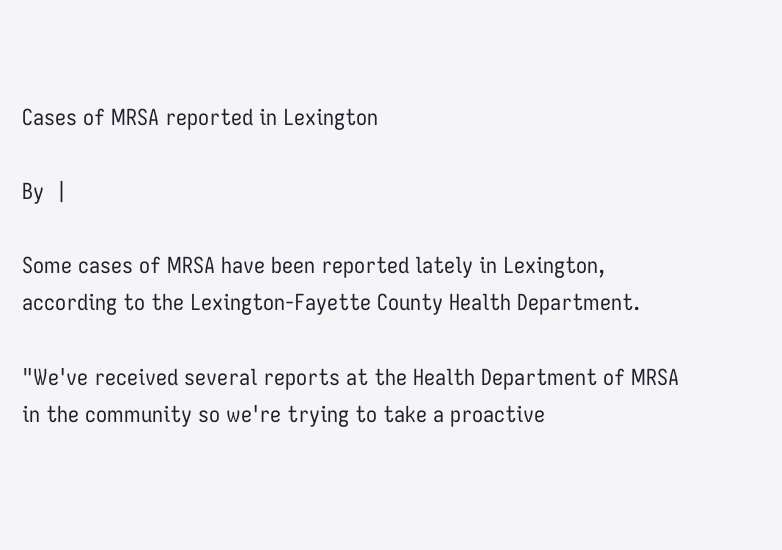Cases of MRSA reported in Lexington

By  |

Some cases of MRSA have been reported lately in Lexington, according to the Lexington-Fayette County Health Department.

"We've received several reports at the Health Department of MRSA in the community so we're trying to take a proactive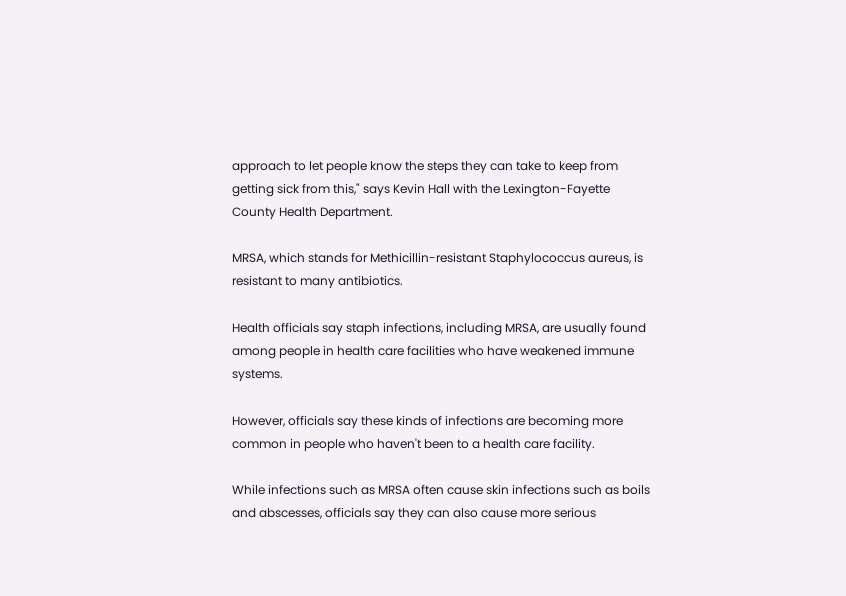approach to let people know the steps they can take to keep from getting sick from this," says Kevin Hall with the Lexington-Fayette County Health Department.

MRSA, which stands for Methicillin-resistant Staphylococcus aureus, is resistant to many antibiotics.

Health officials say staph infections, including MRSA, are usually found among people in health care facilities who have weakened immune systems.

However, officials say these kinds of infections are becoming more common in people who haven't been to a health care facility.

While infections such as MRSA often cause skin infections such as boils and abscesses, officials say they can also cause more serious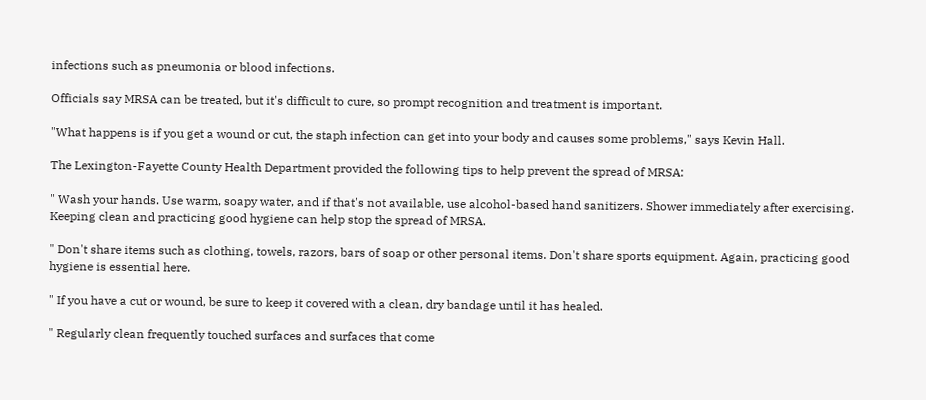infections such as pneumonia or blood infections.

Officials say MRSA can be treated, but it's difficult to cure, so prompt recognition and treatment is important.

"What happens is if you get a wound or cut, the staph infection can get into your body and causes some problems," says Kevin Hall.

The Lexington-Fayette County Health Department provided the following tips to help prevent the spread of MRSA:

" Wash your hands. Use warm, soapy water, and if that's not available, use alcohol-based hand sanitizers. Shower immediately after exercising. Keeping clean and practicing good hygiene can help stop the spread of MRSA.

" Don't share items such as clothing, towels, razors, bars of soap or other personal items. Don't share sports equipment. Again, practicing good hygiene is essential here.

" If you have a cut or wound, be sure to keep it covered with a clean, dry bandage until it has healed.

" Regularly clean frequently touched surfaces and surfaces that come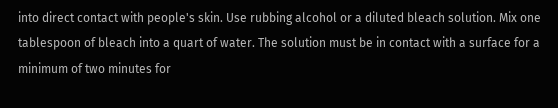into direct contact with people's skin. Use rubbing alcohol or a diluted bleach solution. Mix one tablespoon of bleach into a quart of water. The solution must be in contact with a surface for a minimum of two minutes for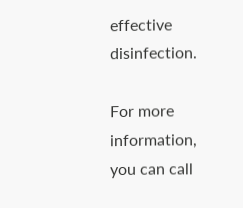effective disinfection.

For more information, you can call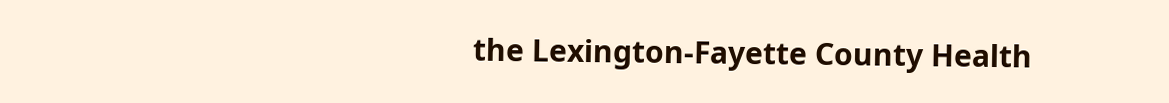the Lexington-Fayette County Health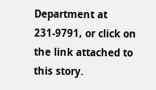Department at 231-9791, or click on the link attached to this story.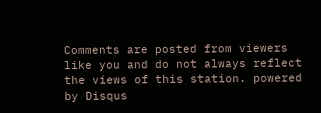Comments are posted from viewers like you and do not always reflect the views of this station. powered by Disqus